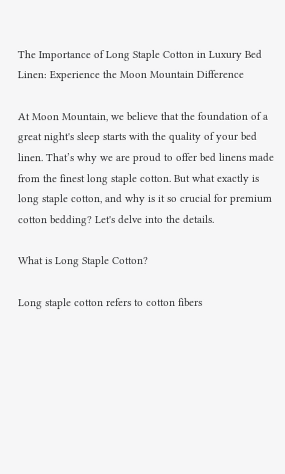The Importance of Long Staple Cotton in Luxury Bed Linen: Experience the Moon Mountain Difference

At Moon Mountain, we believe that the foundation of a great night's sleep starts with the quality of your bed linen. That’s why we are proud to offer bed linens made from the finest long staple cotton. But what exactly is long staple cotton, and why is it so crucial for premium cotton bedding? Let's delve into the details.

What is Long Staple Cotton?

Long staple cotton refers to cotton fibers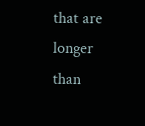that are longer than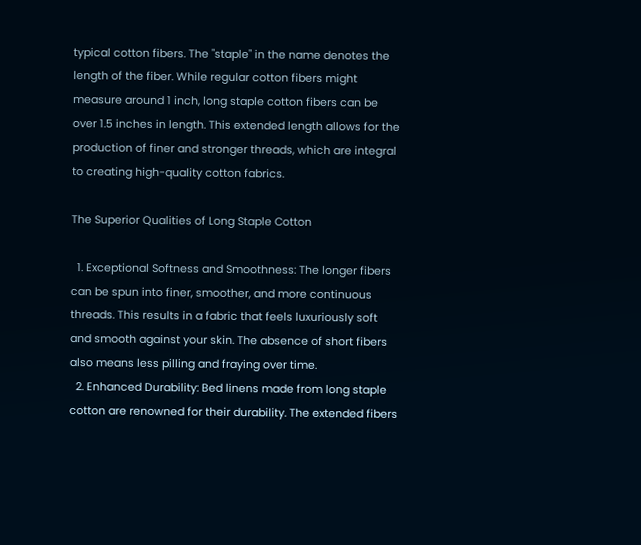typical cotton fibers. The "staple" in the name denotes the length of the fiber. While regular cotton fibers might measure around 1 inch, long staple cotton fibers can be over 1.5 inches in length. This extended length allows for the production of finer and stronger threads, which are integral to creating high-quality cotton fabrics.

The Superior Qualities of Long Staple Cotton

  1. Exceptional Softness and Smoothness: The longer fibers can be spun into finer, smoother, and more continuous threads. This results in a fabric that feels luxuriously soft and smooth against your skin. The absence of short fibers also means less pilling and fraying over time.
  2. Enhanced Durability: Bed linens made from long staple cotton are renowned for their durability. The extended fibers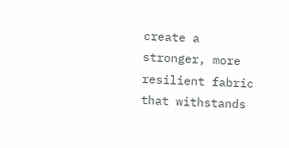create a stronger, more resilient fabric that withstands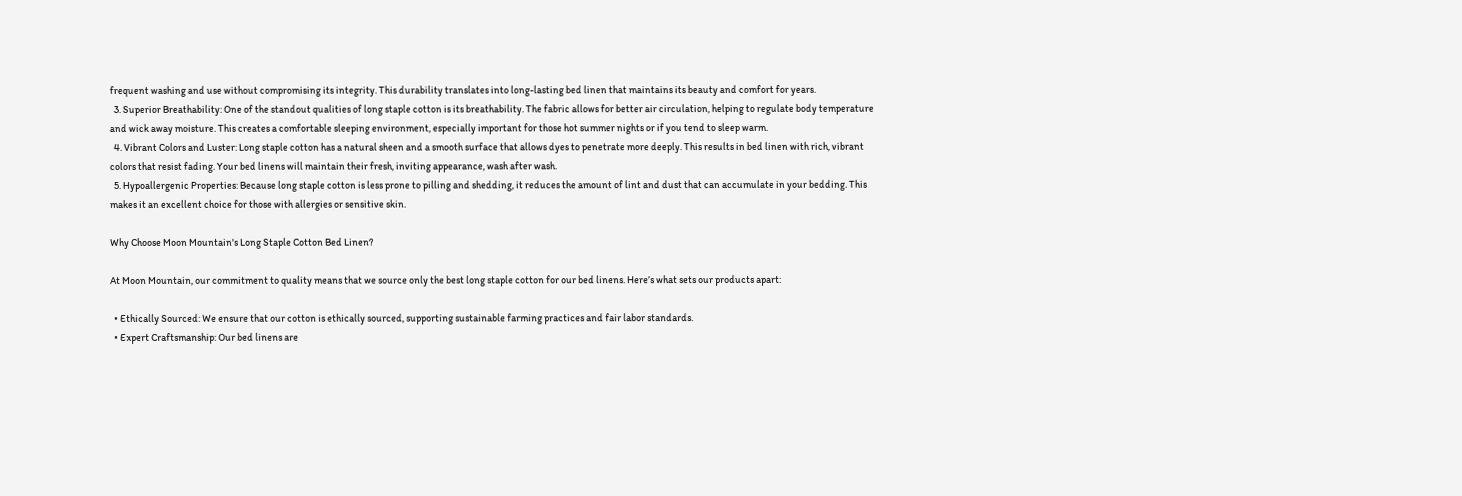frequent washing and use without compromising its integrity. This durability translates into long-lasting bed linen that maintains its beauty and comfort for years.
  3. Superior Breathability: One of the standout qualities of long staple cotton is its breathability. The fabric allows for better air circulation, helping to regulate body temperature and wick away moisture. This creates a comfortable sleeping environment, especially important for those hot summer nights or if you tend to sleep warm.
  4. Vibrant Colors and Luster: Long staple cotton has a natural sheen and a smooth surface that allows dyes to penetrate more deeply. This results in bed linen with rich, vibrant colors that resist fading. Your bed linens will maintain their fresh, inviting appearance, wash after wash.
  5. Hypoallergenic Properties: Because long staple cotton is less prone to pilling and shedding, it reduces the amount of lint and dust that can accumulate in your bedding. This makes it an excellent choice for those with allergies or sensitive skin.

Why Choose Moon Mountain's Long Staple Cotton Bed Linen?

At Moon Mountain, our commitment to quality means that we source only the best long staple cotton for our bed linens. Here’s what sets our products apart:

  • Ethically Sourced: We ensure that our cotton is ethically sourced, supporting sustainable farming practices and fair labor standards.
  • Expert Craftsmanship: Our bed linens are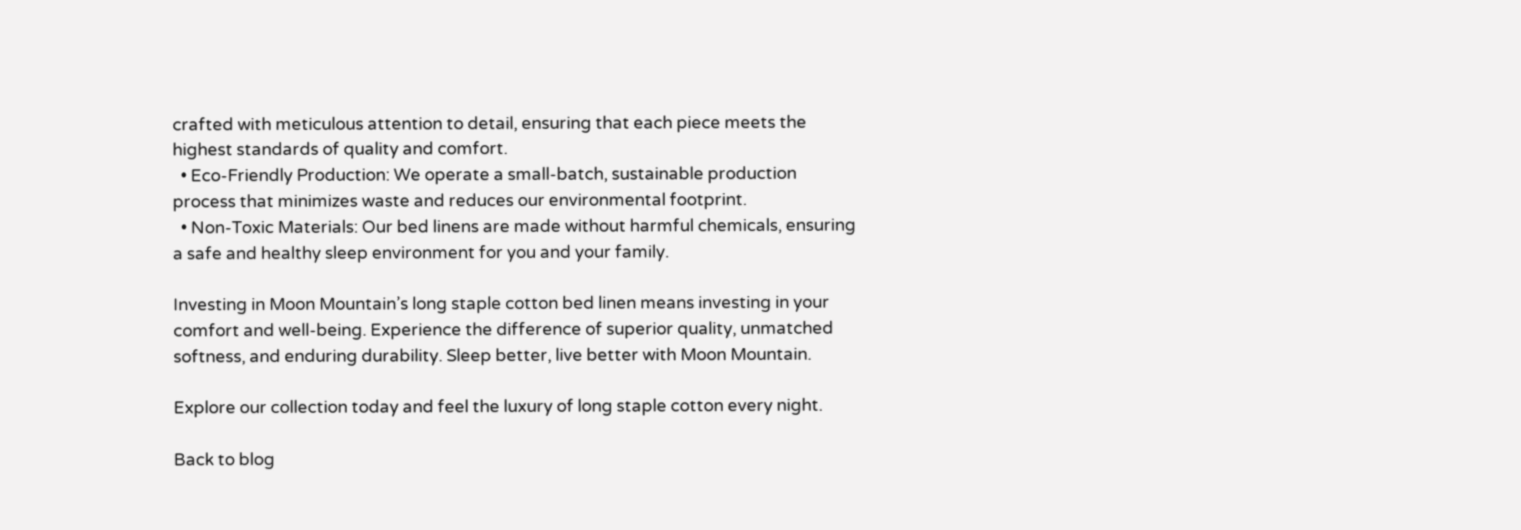crafted with meticulous attention to detail, ensuring that each piece meets the highest standards of quality and comfort.
  • Eco-Friendly Production: We operate a small-batch, sustainable production process that minimizes waste and reduces our environmental footprint.
  • Non-Toxic Materials: Our bed linens are made without harmful chemicals, ensuring a safe and healthy sleep environment for you and your family.

Investing in Moon Mountain’s long staple cotton bed linen means investing in your comfort and well-being. Experience the difference of superior quality, unmatched softness, and enduring durability. Sleep better, live better with Moon Mountain.

Explore our collection today and feel the luxury of long staple cotton every night.

Back to blog